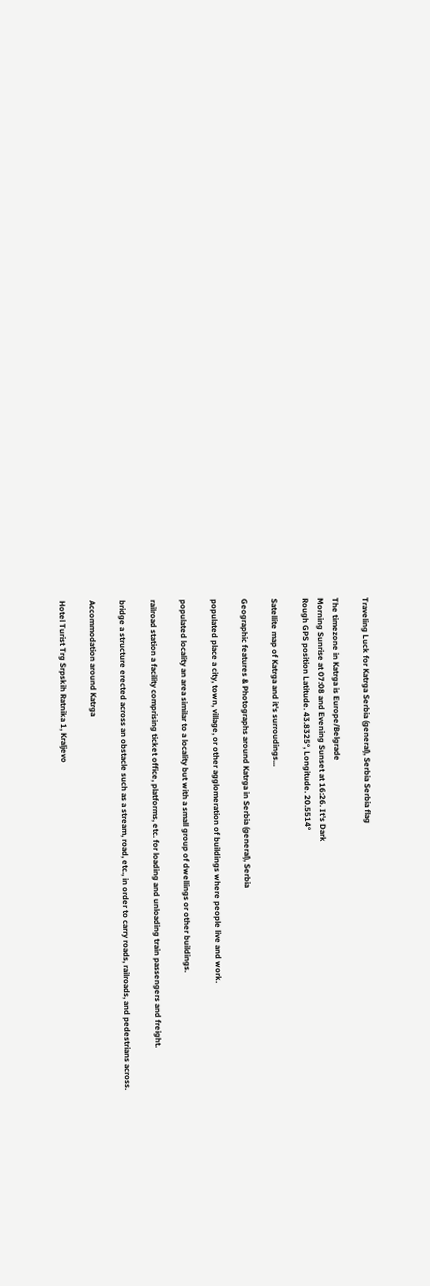Traveling Luck for Katrga Serbia (general), Serbia Serbia flag

The timezone in Katrga is Europe/Belgrade
Morning Sunrise at 07:08 and Evening Sunset at 16:26. It's Dark
Rough GPS position Latitude. 43.8325°, Longitude. 20.5514°

Satellite map of Katrga and it's surroudings...

Geographic features & Photographs around Katrga in Serbia (general), Serbia

populated place a city, town, village, or other agglomeration of buildings where people live and work.

populated locality an area similar to a locality but with a small group of dwellings or other buildings.

railroad station a facility comprising ticket office, platforms, etc. for loading and unloading train passengers and freight.

bridge a structure erected across an obstacle such as a stream, road, etc., in order to carry roads, railroads, and pedestrians across.

Accommodation around Katrga

Hotel Turist Trg Srpskih Ratnika 1, Kraljevo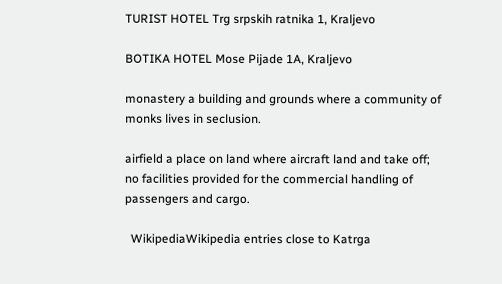TURIST HOTEL Trg srpskih ratnika 1, Kraljevo

BOTIKA HOTEL Mose Pijade 1A, Kraljevo

monastery a building and grounds where a community of monks lives in seclusion.

airfield a place on land where aircraft land and take off; no facilities provided for the commercial handling of passengers and cargo.

  WikipediaWikipedia entries close to Katrga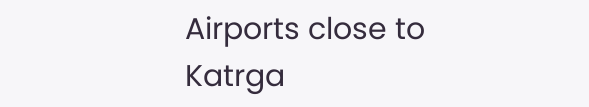Airports close to Katrga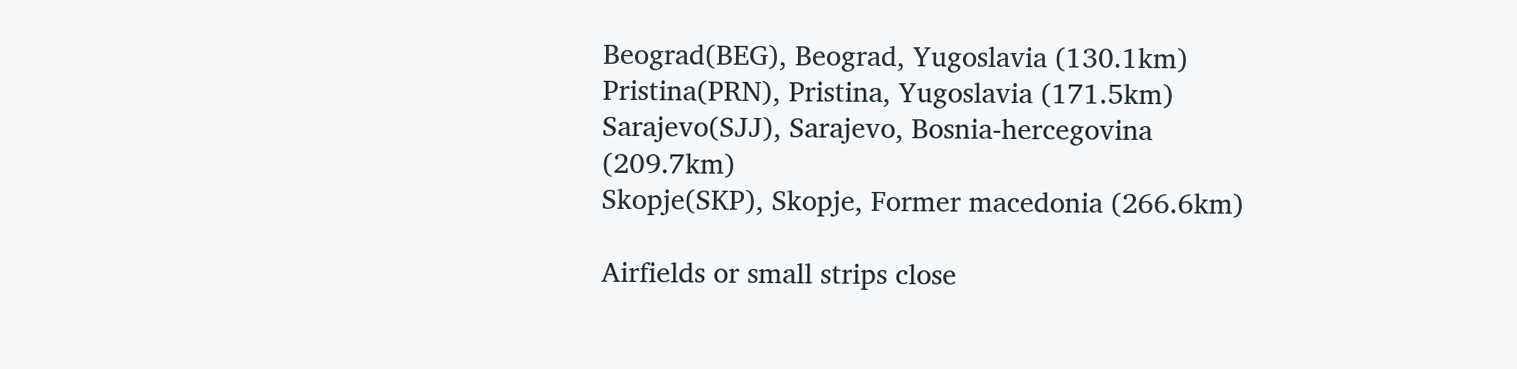Beograd(BEG), Beograd, Yugoslavia (130.1km)
Pristina(PRN), Pristina, Yugoslavia (171.5km)
Sarajevo(SJJ), Sarajevo, Bosnia-hercegovina (209.7km)
Skopje(SKP), Skopje, Former macedonia (266.6km)

Airfields or small strips close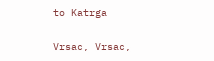to Katrga

Vrsac, Vrsac,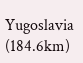Yugoslavia (184.6km)